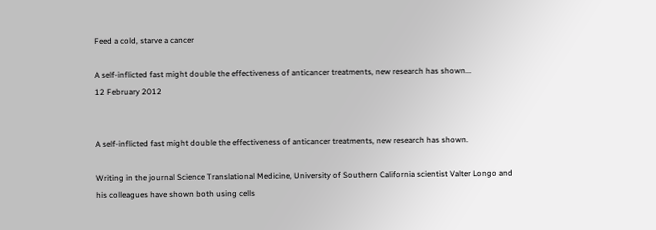Feed a cold, starve a cancer

A self-inflicted fast might double the effectiveness of anticancer treatments, new research has shown...
12 February 2012


A self-inflicted fast might double the effectiveness of anticancer treatments, new research has shown.

Writing in the journal Science Translational Medicine, University of Southern California scientist Valter Longo and his colleagues have shown both using cells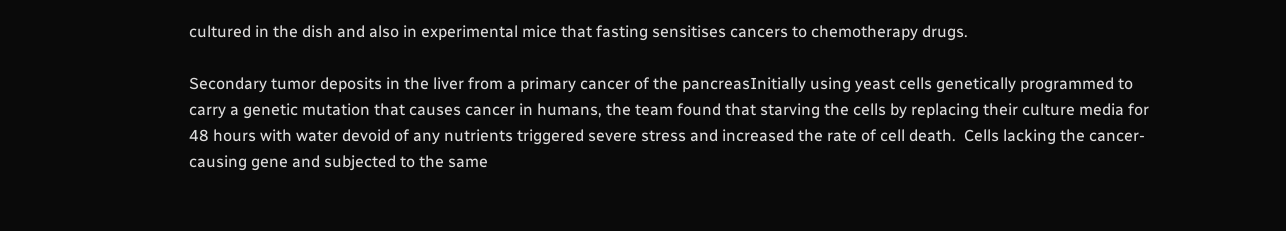cultured in the dish and also in experimental mice that fasting sensitises cancers to chemotherapy drugs.

Secondary tumor deposits in the liver from a primary cancer of the pancreasInitially using yeast cells genetically programmed to carry a genetic mutation that causes cancer in humans, the team found that starving the cells by replacing their culture media for 48 hours with water devoid of any nutrients triggered severe stress and increased the rate of cell death.  Cells lacking the cancer-causing gene and subjected to the same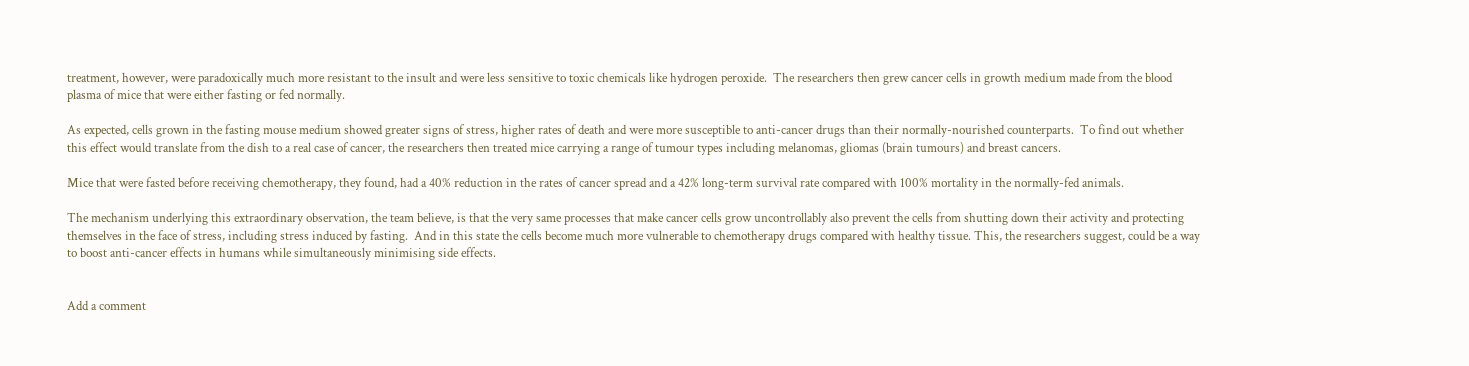treatment, however, were paradoxically much more resistant to the insult and were less sensitive to toxic chemicals like hydrogen peroxide.  The researchers then grew cancer cells in growth medium made from the blood plasma of mice that were either fasting or fed normally.

As expected, cells grown in the fasting mouse medium showed greater signs of stress, higher rates of death and were more susceptible to anti-cancer drugs than their normally-nourished counterparts.  To find out whether this effect would translate from the dish to a real case of cancer, the researchers then treated mice carrying a range of tumour types including melanomas, gliomas (brain tumours) and breast cancers.

Mice that were fasted before receiving chemotherapy, they found, had a 40% reduction in the rates of cancer spread and a 42% long-term survival rate compared with 100% mortality in the normally-fed animals.

The mechanism underlying this extraordinary observation, the team believe, is that the very same processes that make cancer cells grow uncontrollably also prevent the cells from shutting down their activity and protecting themselves in the face of stress, including stress induced by fasting.  And in this state the cells become much more vulnerable to chemotherapy drugs compared with healthy tissue. This, the researchers suggest, could be a way to boost anti-cancer effects in humans while simultaneously minimising side effects.


Add a comment